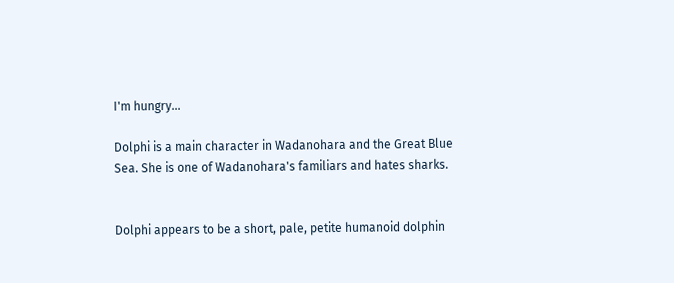I'm hungry...

Dolphi is a main character in Wadanohara and the Great Blue Sea. She is one of Wadanohara's familiars and hates sharks.


Dolphi appears to be a short, pale, petite humanoid dolphin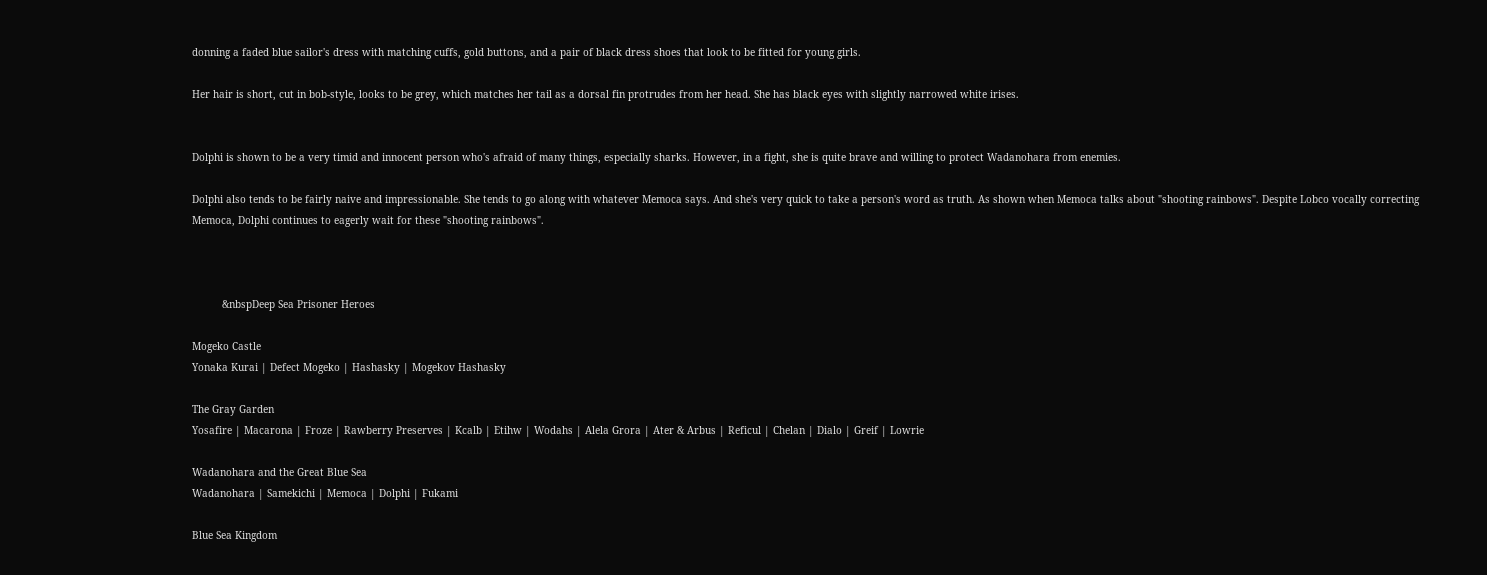donning a faded blue sailor's dress with matching cuffs, gold buttons, and a pair of black dress shoes that look to be fitted for young girls.

Her hair is short, cut in bob-style, looks to be grey, which matches her tail as a dorsal fin protrudes from her head. She has black eyes with slightly narrowed white irises.


Dolphi is shown to be a very timid and innocent person who's afraid of many things, especially sharks. However, in a fight, she is quite brave and willing to protect Wadanohara from enemies.

Dolphi also tends to be fairly naive and impressionable. She tends to go along with whatever Memoca says. And she's very quick to take a person's word as truth. As shown when Memoca talks about "shooting rainbows". Despite Lobco vocally correcting Memoca, Dolphi continues to eagerly wait for these "shooting rainbows".



          &nbspDeep Sea Prisoner Heroes

Mogeko Castle
Yonaka Kurai | Defect Mogeko | Hashasky | Mogekov Hashasky

The Gray Garden
Yosafire | Macarona | Froze | Rawberry Preserves | Kcalb | Etihw | Wodahs | Alela Grora | Ater & Arbus | Reficul | Chelan | Dialo | Greif | Lowrie

Wadanohara and the Great Blue Sea
Wadanohara | Samekichi | Memoca | Dolphi | Fukami

Blue Sea Kingdom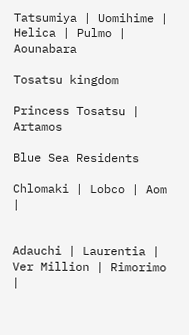Tatsumiya | Uomihime | Helica | Pulmo | Aounabara

Tosatsu kingdom

Princess Tosatsu | Artamos

Blue Sea Residents

Chlomaki | Lobco | Aom |


Adauchi | Laurentia | Ver Million | Rimorimo |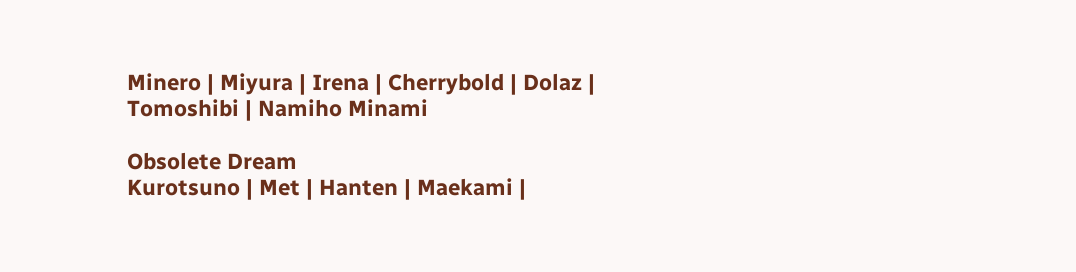Minero | Miyura | Irena | Cherrybold | Dolaz | Tomoshibi | Namiho Minami

Obsolete Dream
Kurotsuno | Met | Hanten | Maekami |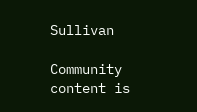Sullivan

Community content is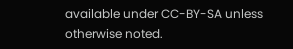available under CC-BY-SA unless otherwise noted.